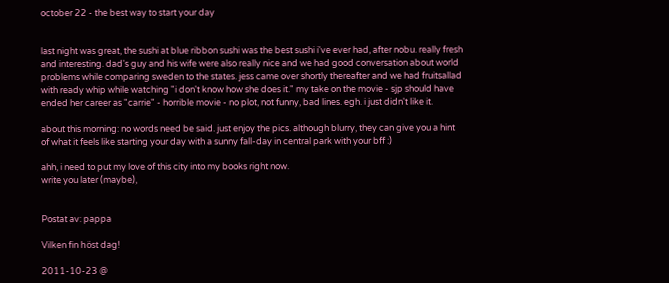october 22 - the best way to start your day


last night was great, the sushi at blue ribbon sushi was the best sushi i've ever had, after nobu. really fresh and interesting. dad's guy and his wife were also really nice and we had good conversation about world problems while comparing sweden to the states. jess came over shortly thereafter and we had fruitsallad with ready whip while watching "i don't know how she does it." my take on the movie - sjp should have ended her career as "carrie" - horrible movie - no plot, not funny, bad lines. egh. i just didn't like it.

about this morning: no words need be said. just enjoy the pics. although blurry, they can give you a hint of what it feels like starting your day with a sunny fall-day in central park with your bff :)

ahh, i need to put my love of this city into my books right now.
write you later (maybe),


Postat av: pappa

Vilken fin höst dag!

2011-10-23 @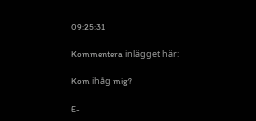09:25:31

Kommentera inlägget här:

Kom ihåg mig?

E-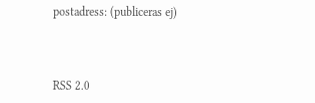postadress: (publiceras ej)



RSS 2.0